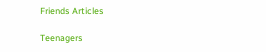Friends Articles

Teenagers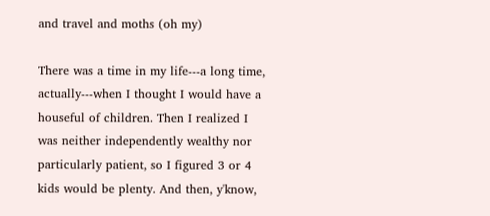and travel and moths (oh my)

There was a time in my life---a long time, actually---when I thought I would have a houseful of children. Then I realized I was neither independently wealthy nor particularly patient, so I figured 3 or 4 kids would be plenty. And then, y'know,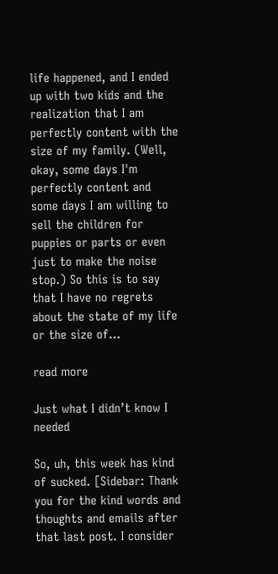life happened, and I ended up with two kids and the realization that I am perfectly content with the size of my family. (Well, okay, some days I'm perfectly content and some days I am willing to sell the children for puppies or parts or even just to make the noise stop.) So this is to say that I have no regrets about the state of my life or the size of...

read more

Just what I didn’t know I needed

So, uh, this week has kind of sucked. [Sidebar: Thank you for the kind words and thoughts and emails after that last post. I consider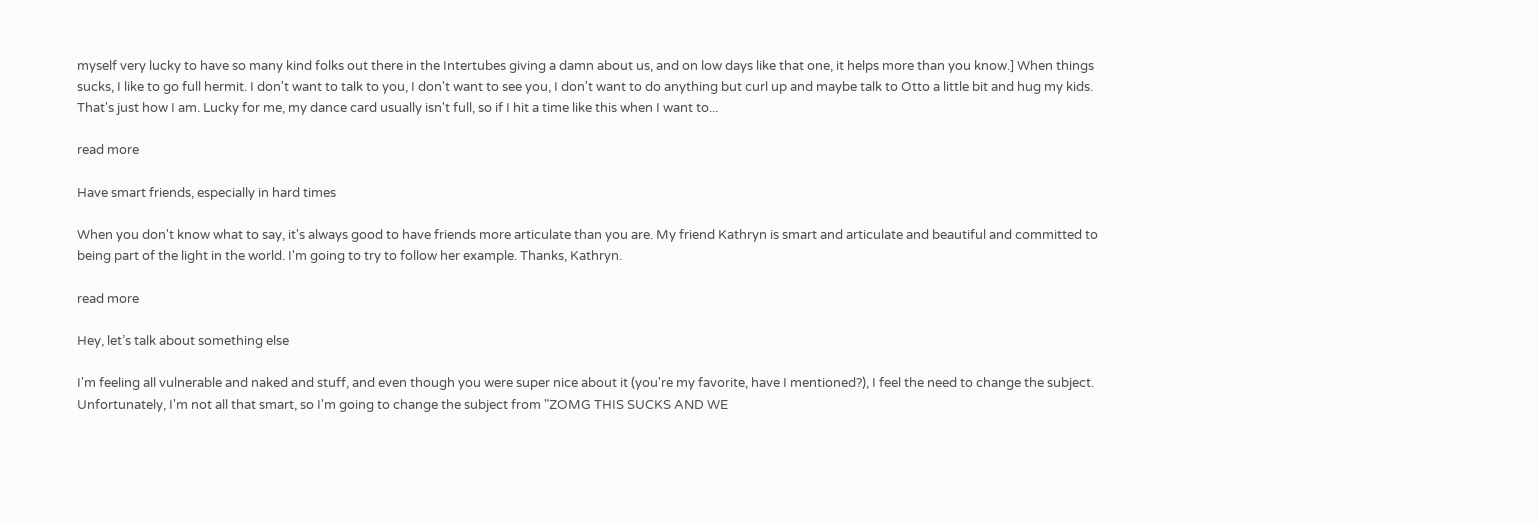myself very lucky to have so many kind folks out there in the Intertubes giving a damn about us, and on low days like that one, it helps more than you know.] When things sucks, I like to go full hermit. I don't want to talk to you, I don't want to see you, I don't want to do anything but curl up and maybe talk to Otto a little bit and hug my kids. That's just how I am. Lucky for me, my dance card usually isn't full, so if I hit a time like this when I want to...

read more

Have smart friends, especially in hard times

When you don't know what to say, it's always good to have friends more articulate than you are. My friend Kathryn is smart and articulate and beautiful and committed to being part of the light in the world. I'm going to try to follow her example. Thanks, Kathryn.

read more

Hey, let’s talk about something else

I'm feeling all vulnerable and naked and stuff, and even though you were super nice about it (you're my favorite, have I mentioned?), I feel the need to change the subject. Unfortunately, I'm not all that smart, so I'm going to change the subject from "ZOMG THIS SUCKS AND WE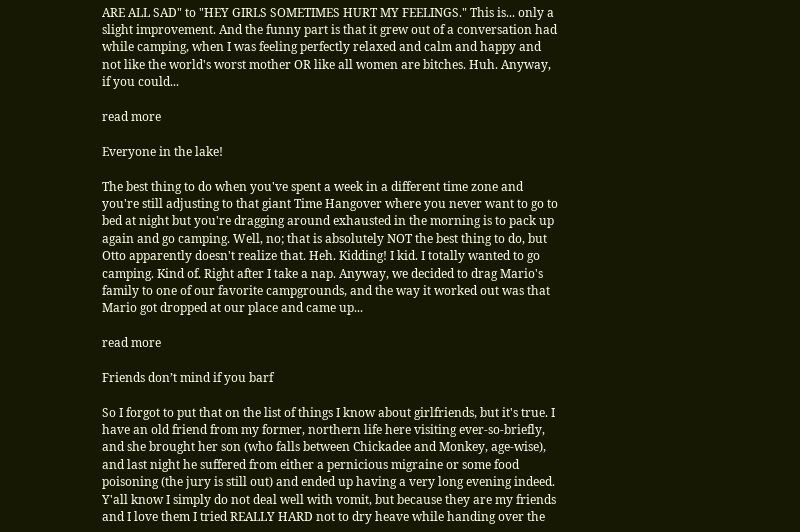ARE ALL SAD" to "HEY GIRLS SOMETIMES HURT MY FEELINGS." This is... only a slight improvement. And the funny part is that it grew out of a conversation had while camping, when I was feeling perfectly relaxed and calm and happy and not like the world's worst mother OR like all women are bitches. Huh. Anyway, if you could...

read more

Everyone in the lake!

The best thing to do when you've spent a week in a different time zone and you're still adjusting to that giant Time Hangover where you never want to go to bed at night but you're dragging around exhausted in the morning is to pack up again and go camping. Well, no; that is absolutely NOT the best thing to do, but Otto apparently doesn't realize that. Heh. Kidding! I kid. I totally wanted to go camping. Kind of. Right after I take a nap. Anyway, we decided to drag Mario's family to one of our favorite campgrounds, and the way it worked out was that Mario got dropped at our place and came up...

read more

Friends don’t mind if you barf

So I forgot to put that on the list of things I know about girlfriends, but it's true. I have an old friend from my former, northern life here visiting ever-so-briefly, and she brought her son (who falls between Chickadee and Monkey, age-wise), and last night he suffered from either a pernicious migraine or some food poisoning (the jury is still out) and ended up having a very long evening indeed. Y'all know I simply do not deal well with vomit, but because they are my friends and I love them I tried REALLY HARD not to dry heave while handing over the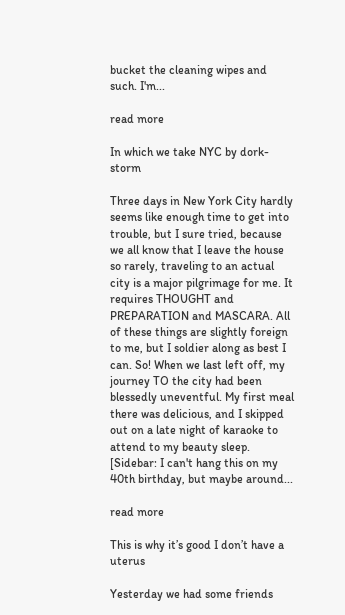bucket the cleaning wipes and such. I'm...

read more

In which we take NYC by dork-storm

Three days in New York City hardly seems like enough time to get into trouble, but I sure tried, because we all know that I leave the house so rarely, traveling to an actual city is a major pilgrimage for me. It requires THOUGHT and PREPARATION and MASCARA. All of these things are slightly foreign to me, but I soldier along as best I can. So! When we last left off, my journey TO the city had been blessedly uneventful. My first meal there was delicious, and I skipped out on a late night of karaoke to attend to my beauty sleep. [Sidebar: I can't hang this on my 40th birthday, but maybe around...

read more

This is why it’s good I don’t have a uterus

Yesterday we had some friends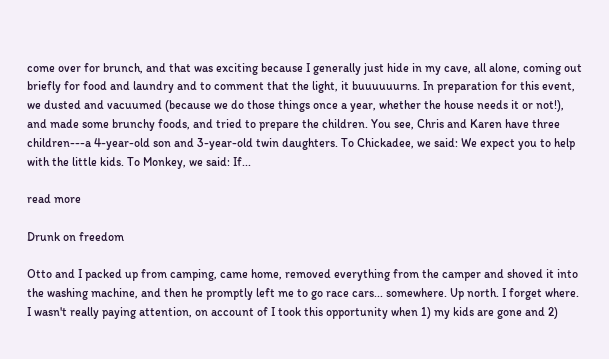come over for brunch, and that was exciting because I generally just hide in my cave, all alone, coming out briefly for food and laundry and to comment that the light, it buuuuuurns. In preparation for this event, we dusted and vacuumed (because we do those things once a year, whether the house needs it or not!), and made some brunchy foods, and tried to prepare the children. You see, Chris and Karen have three children---a 4-year-old son and 3-year-old twin daughters. To Chickadee, we said: We expect you to help with the little kids. To Monkey, we said: If...

read more

Drunk on freedom

Otto and I packed up from camping, came home, removed everything from the camper and shoved it into the washing machine, and then he promptly left me to go race cars... somewhere. Up north. I forget where. I wasn't really paying attention, on account of I took this opportunity when 1) my kids are gone and 2)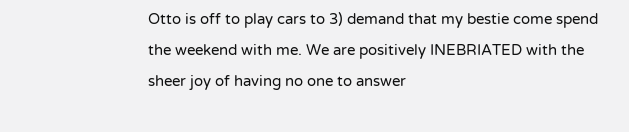Otto is off to play cars to 3) demand that my bestie come spend the weekend with me. We are positively INEBRIATED with the sheer joy of having no one to answer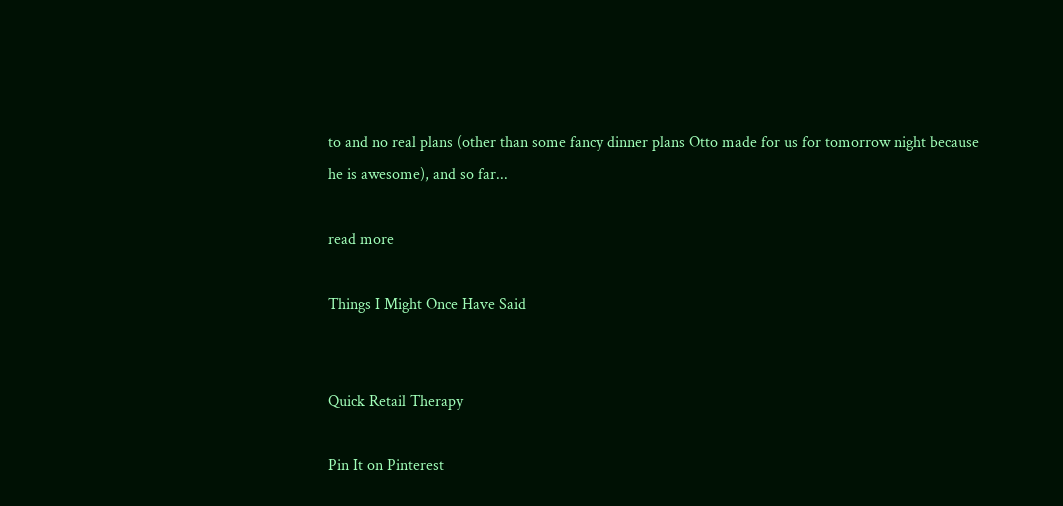to and no real plans (other than some fancy dinner plans Otto made for us for tomorrow night because he is awesome), and so far...

read more

Things I Might Once Have Said


Quick Retail Therapy

Pin It on Pinterest